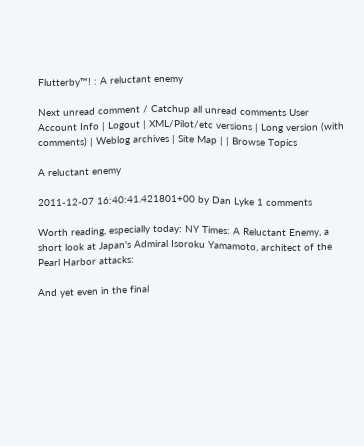Flutterby™! : A reluctant enemy

Next unread comment / Catchup all unread comments User Account Info | Logout | XML/Pilot/etc versions | Long version (with comments) | Weblog archives | Site Map | | Browse Topics

A reluctant enemy

2011-12-07 16:40:41.421801+00 by Dan Lyke 1 comments

Worth reading, especially today: NY Times: A Reluctant Enemy, a short look at Japan's Admiral Isoroku Yamamoto, architect of the Pearl Harbor attacks:

And yet even in the final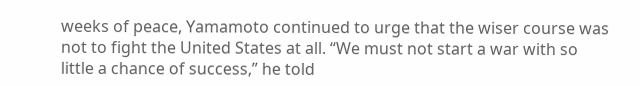weeks of peace, Yamamoto continued to urge that the wiser course was not to fight the United States at all. “We must not start a war with so little a chance of success,” he told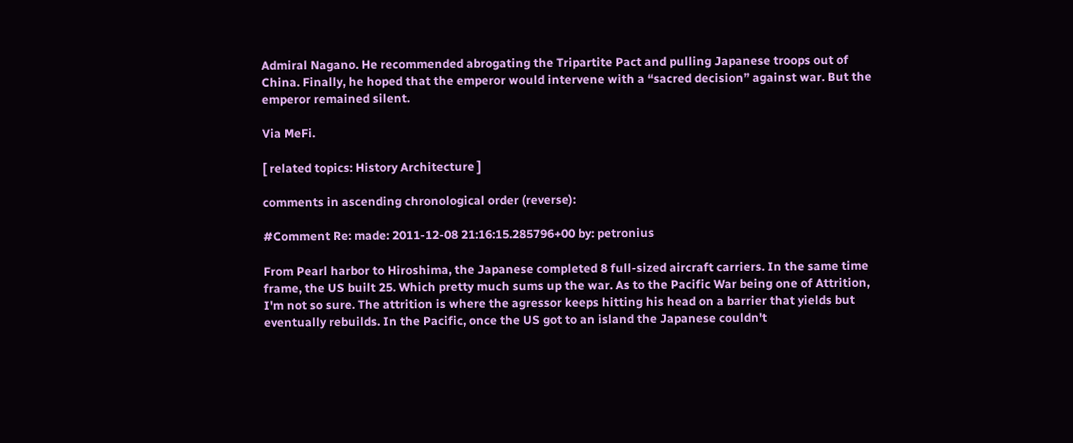Admiral Nagano. He recommended abrogating the Tripartite Pact and pulling Japanese troops out of China. Finally, he hoped that the emperor would intervene with a “sacred decision” against war. But the emperor remained silent.

Via MeFi.

[ related topics: History Architecture ]

comments in ascending chronological order (reverse):

#Comment Re: made: 2011-12-08 21:16:15.285796+00 by: petronius

From Pearl harbor to Hiroshima, the Japanese completed 8 full-sized aircraft carriers. In the same time frame, the US built 25. Which pretty much sums up the war. As to the Pacific War being one of Attrition, I'm not so sure. The attrition is where the agressor keeps hitting his head on a barrier that yields but eventually rebuilds. In the Pacific, once the US got to an island the Japanese couldn't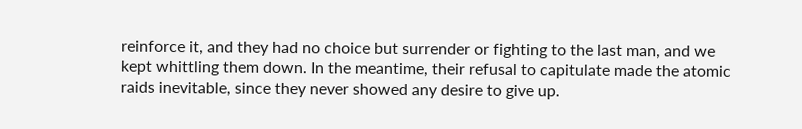reinforce it, and they had no choice but surrender or fighting to the last man, and we kept whittling them down. In the meantime, their refusal to capitulate made the atomic raids inevitable, since they never showed any desire to give up.